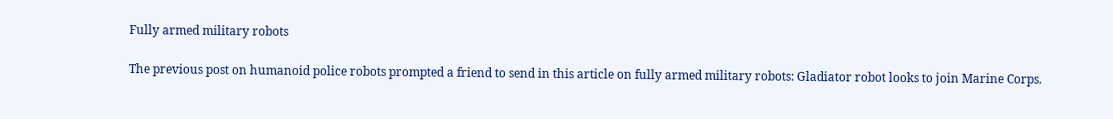Fully armed military robots

The previous post on humanoid police robots prompted a friend to send in this article on fully armed military robots: Gladiator robot looks to join Marine Corps.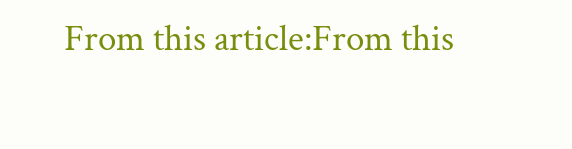From this article:From this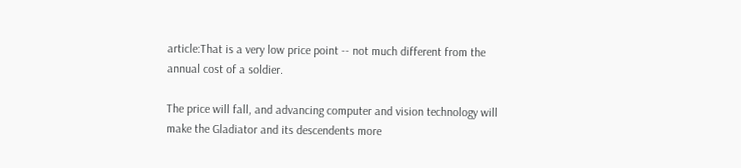article:That is a very low price point -- not much different from the annual cost of a soldier.

The price will fall, and advancing computer and vision technology will make the Gladiator and its descendents more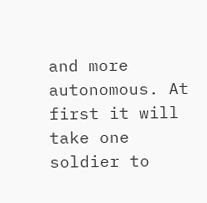and more autonomous. At first it will take one soldier to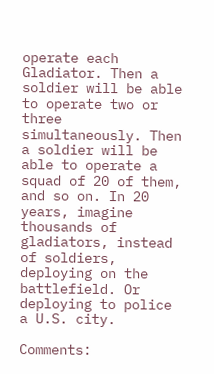operate each Gladiator. Then a soldier will be able to operate two or three simultaneously. Then a soldier will be able to operate a squad of 20 of them, and so on. In 20 years, imagine thousands of gladiators, instead of soldiers, deploying on the battlefield. Or deploying to police a U.S. city.

Comments: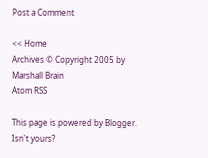Post a Comment

<< Home
Archives © Copyright 2005 by Marshall Brain
Atom RSS

This page is powered by Blogger. Isn't yours?